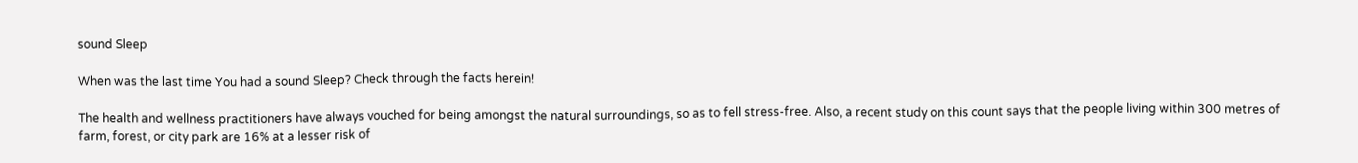sound Sleep

When was the last time You had a sound Sleep? Check through the facts herein!

The health and wellness practitioners have always vouched for being amongst the natural surroundings, so as to fell stress-free. Also, a recent study on this count says that the people living within 300 metres of farm, forest, or city park are 16% at a lesser risk of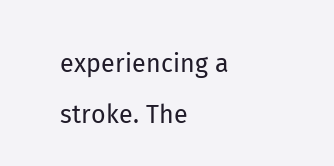experiencing a stroke. The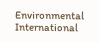Environmental International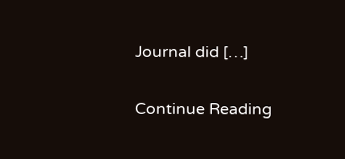Journal did […]

Continue Reading